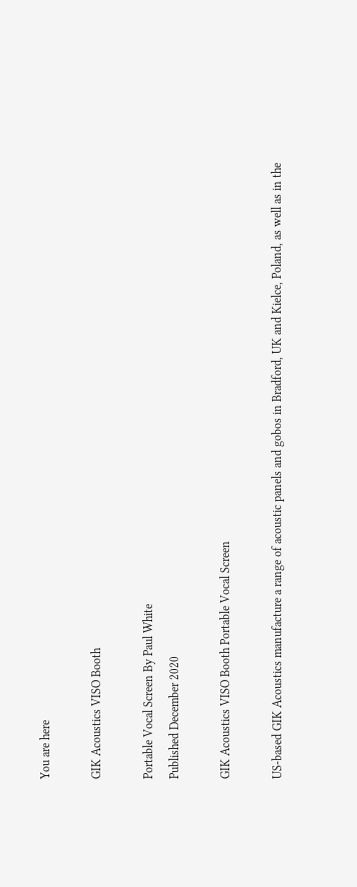You are here

GIK Acoustics VISO Booth

Portable Vocal Screen By Paul White
Published December 2020

GIK Acoustics VISO Booth Portable Vocal Screen

US‑based GIK Acoustics manufacture a range of acoustic panels and gobos in Bradford, UK and Kielce, Poland, as well as in the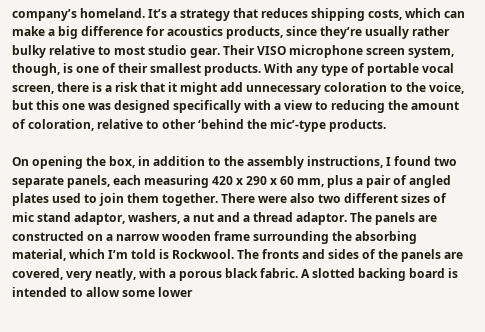company’s homeland. It’s a strategy that reduces shipping costs, which can make a big difference for acoustics products, since they’re usually rather bulky relative to most studio gear. Their VISO microphone screen system, though, is one of their smallest products. With any type of portable vocal screen, there is a risk that it might add unnecessary coloration to the voice, but this one was designed specifically with a view to reducing the amount of coloration, relative to other ‘behind the mic’‑type products.

On opening the box, in addition to the assembly instructions, I found two separate panels, each measuring 420 x 290 x 60 mm, plus a pair of angled plates used to join them together. There were also two different sizes of mic stand adaptor, washers, a nut and a thread adaptor. The panels are constructed on a narrow wooden frame surrounding the absorbing material, which I’m told is Rockwool. The fronts and sides of the panels are covered, very neatly, with a porous black fabric. A slotted backing board is intended to allow some lower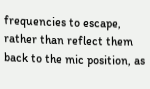frequencies to escape, rather than reflect them back to the mic position, as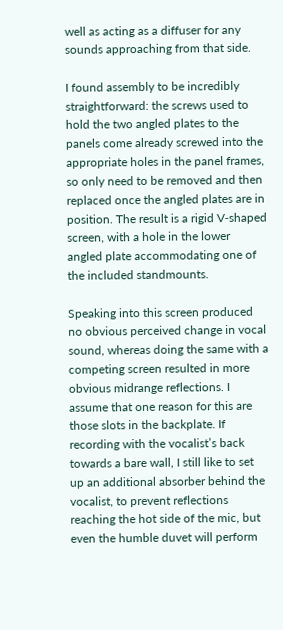well as acting as a diffuser for any sounds approaching from that side.

I found assembly to be incredibly straightforward: the screws used to hold the two angled plates to the panels come already screwed into the appropriate holes in the panel frames, so only need to be removed and then replaced once the angled plates are in position. The result is a rigid V‑shaped screen, with a hole in the lower angled plate accommodating one of the included standmounts.

Speaking into this screen produced no obvious perceived change in vocal sound, whereas doing the same with a competing screen resulted in more obvious midrange reflections. I assume that one reason for this are those slots in the backplate. If recording with the vocalist’s back towards a bare wall, I still like to set up an additional absorber behind the vocalist, to prevent reflections reaching the hot side of the mic, but even the humble duvet will perform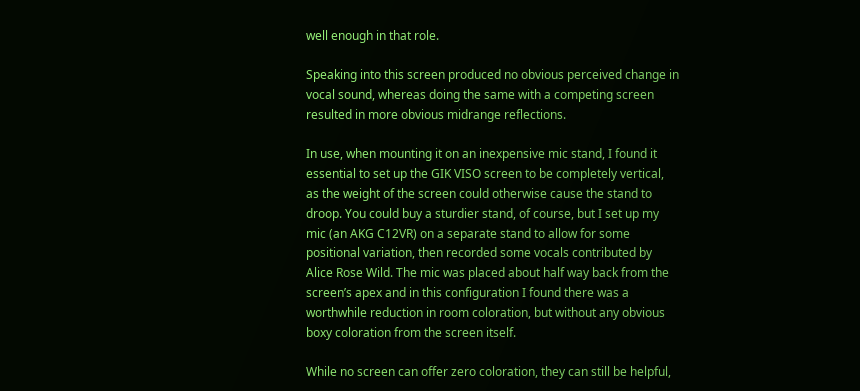well enough in that role.

Speaking into this screen produced no obvious perceived change in vocal sound, whereas doing the same with a competing screen resulted in more obvious midrange reflections.

In use, when mounting it on an inexpensive mic stand, I found it essential to set up the GIK VISO screen to be completely vertical, as the weight of the screen could otherwise cause the stand to droop. You could buy a sturdier stand, of course, but I set up my mic (an AKG C12VR) on a separate stand to allow for some positional variation, then recorded some vocals contributed by Alice Rose Wild. The mic was placed about half way back from the screen’s apex and in this configuration I found there was a worthwhile reduction in room coloration, but without any obvious boxy coloration from the screen itself.

While no screen can offer zero coloration, they can still be helpful,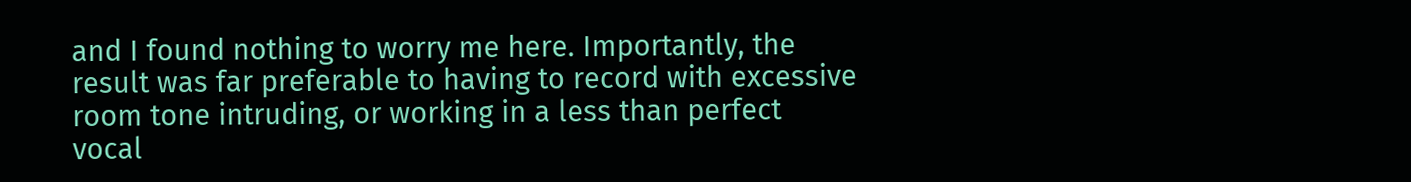and I found nothing to worry me here. Importantly, the result was far preferable to having to record with excessive room tone intruding, or working in a less than perfect vocal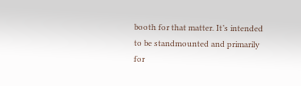booth for that matter. It’s intended to be standmounted and primarily for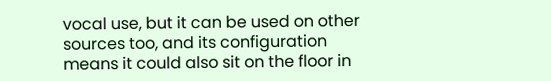vocal use, but it can be used on other sources too, and its configuration means it could also sit on the floor in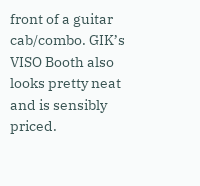front of a guitar cab/combo. GIK’s VISO Booth also looks pretty neat and is sensibly priced.